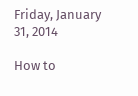Friday, January 31, 2014

How to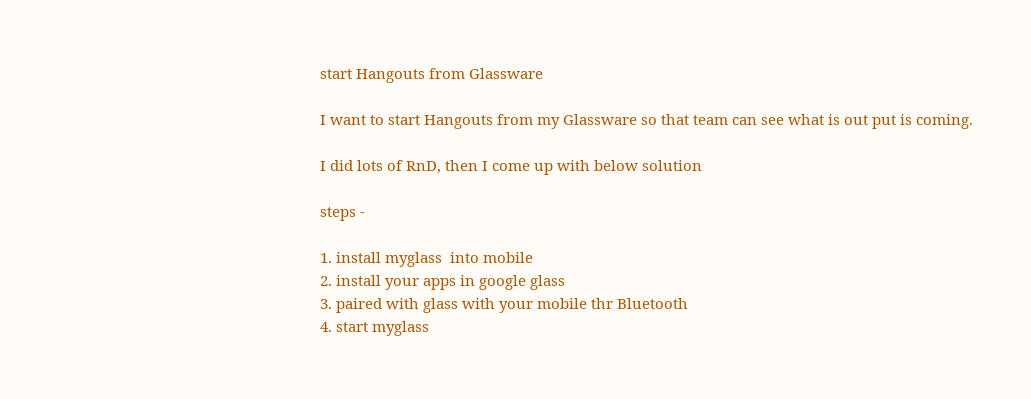start Hangouts from Glassware

I want to start Hangouts from my Glassware so that team can see what is out put is coming.

I did lots of RnD, then I come up with below solution

steps -

1. install myglass  into mobile
2. install your apps in google glass
3. paired with glass with your mobile thr Bluetooth
4. start myglass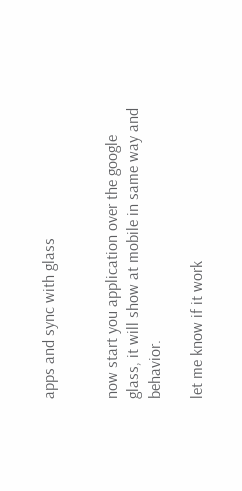apps and sync with glass


now start you application over the google glass, it will show at mobile in same way and behavior.

let me know if it work